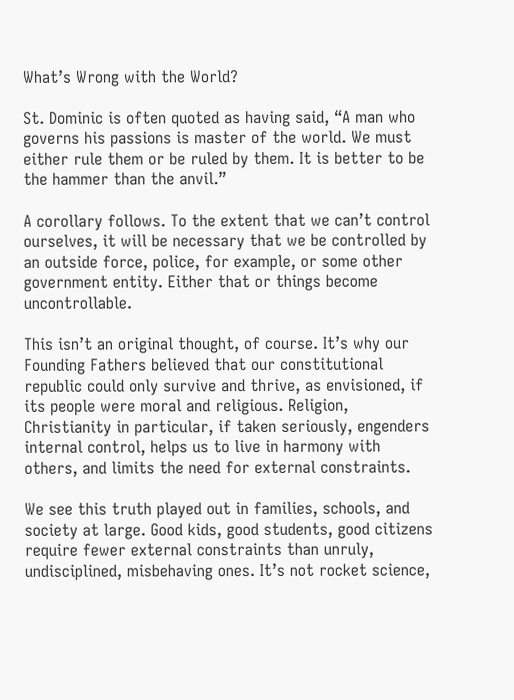What’s Wrong with the World?

St. Dominic is often quoted as having said, “A man who governs his passions is master of the world. We must either rule them or be ruled by them. It is better to be the hammer than the anvil.”

A corollary follows. To the extent that we can’t control ourselves, it will be necessary that we be controlled by an outside force, police, for example, or some other government entity. Either that or things become uncontrollable.

This isn’t an original thought, of course. It’s why our Founding Fathers believed that our constitutional republic could only survive and thrive, as envisioned, if its people were moral and religious. Religion, Christianity in particular, if taken seriously, engenders internal control, helps us to live in harmony with others, and limits the need for external constraints.

We see this truth played out in families, schools, and society at large. Good kids, good students, good citizens require fewer external constraints than unruly, undisciplined, misbehaving ones. It’s not rocket science,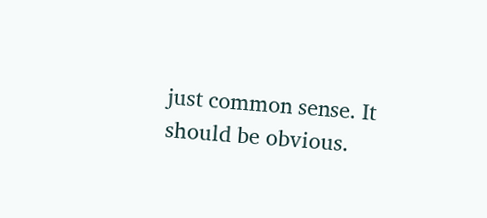just common sense. It should be obvious.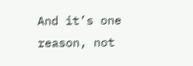And it’s one reason, not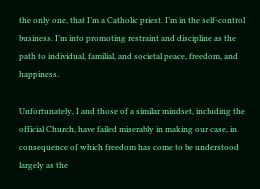the only one, that I’m a Catholic priest. I’m in the self-control business. I’m into promoting restraint and discipline as the path to individual, familial, and societal peace, freedom, and happiness.

Unfortunately, I and those of a similar mindset, including the official Church, have failed miserably in making our case, in consequence of which freedom has come to be understood largely as the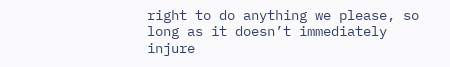right to do anything we please, so long as it doesn’t immediately injure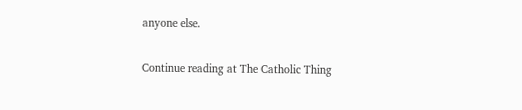anyone else.

Continue reading at The Catholic Thing